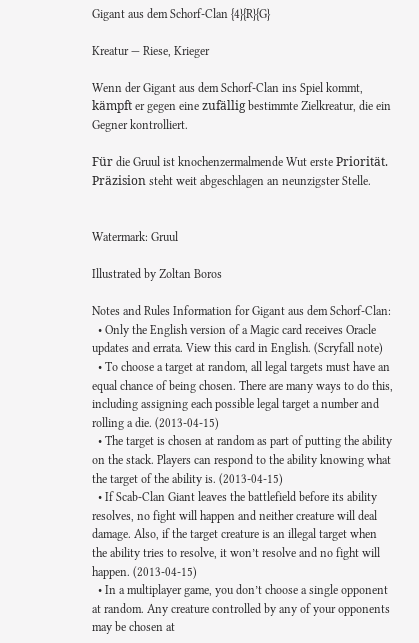Gigant aus dem Schorf-Clan {4}{R}{G}

Kreatur — Riese, Krieger

Wenn der Gigant aus dem Schorf-Clan ins Spiel kommt, kämpft er gegen eine zufällig bestimmte Zielkreatur, die ein Gegner kontrolliert.

Für die Gruul ist knochenzermalmende Wut erste Priorität. Präzision steht weit abgeschlagen an neunzigster Stelle.


Watermark: Gruul

Illustrated by Zoltan Boros

Notes and Rules Information for Gigant aus dem Schorf-Clan:
  • Only the English version of a Magic card receives Oracle updates and errata. View this card in English. (Scryfall note)
  • To choose a target at random, all legal targets must have an equal chance of being chosen. There are many ways to do this, including assigning each possible legal target a number and rolling a die. (2013-04-15)
  • The target is chosen at random as part of putting the ability on the stack. Players can respond to the ability knowing what the target of the ability is. (2013-04-15)
  • If Scab-Clan Giant leaves the battlefield before its ability resolves, no fight will happen and neither creature will deal damage. Also, if the target creature is an illegal target when the ability tries to resolve, it won’t resolve and no fight will happen. (2013-04-15)
  • In a multiplayer game, you don’t choose a single opponent at random. Any creature controlled by any of your opponents may be chosen at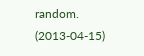random. (2013-04-15)